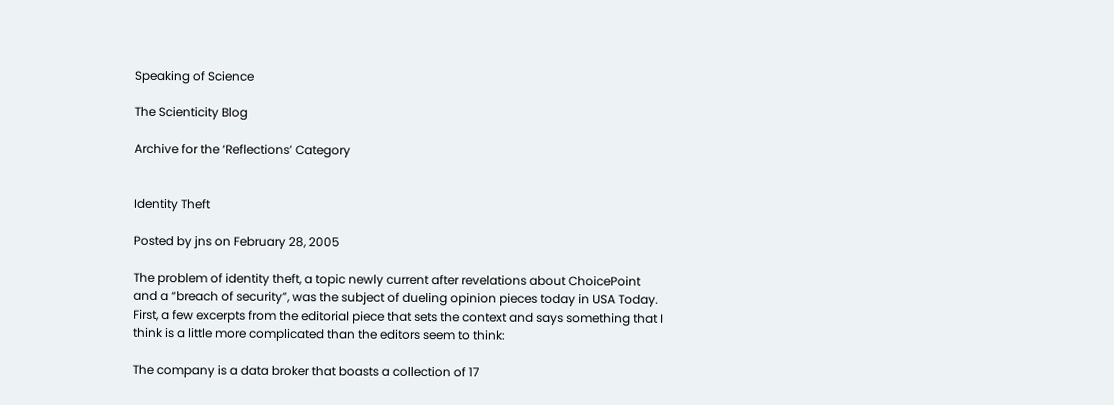Speaking of Science

The Scienticity Blog

Archive for the ‘Reflections’ Category


Identity Theft

Posted by jns on February 28, 2005

The problem of identity theft, a topic newly current after revelations about ChoicePoint and a “breach of security”, was the subject of dueling opinion pieces today in USA Today.
First, a few excerpts from the editorial piece that sets the context and says something that I think is a little more complicated than the editors seem to think:

The company is a data broker that boasts a collection of 17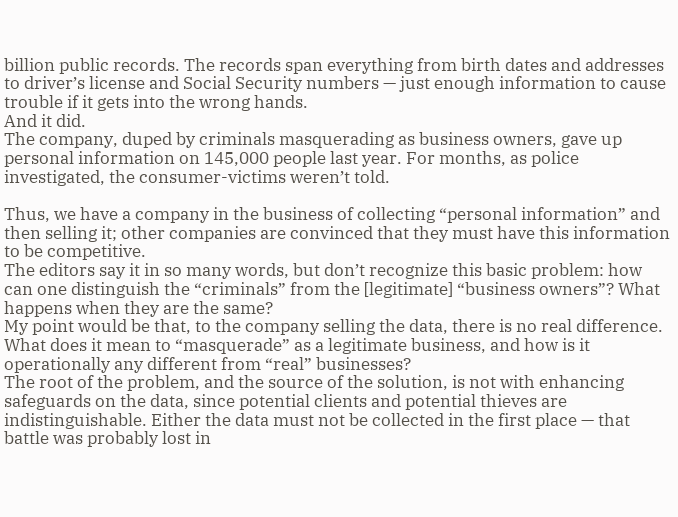billion public records. The records span everything from birth dates and addresses to driver’s license and Social Security numbers — just enough information to cause trouble if it gets into the wrong hands.
And it did.
The company, duped by criminals masquerading as business owners, gave up personal information on 145,000 people last year. For months, as police investigated, the consumer-victims weren’t told.

Thus, we have a company in the business of collecting “personal information” and then selling it; other companies are convinced that they must have this information to be competitive.
The editors say it in so many words, but don’t recognize this basic problem: how can one distinguish the “criminals” from the [legitimate] “business owners”? What happens when they are the same?
My point would be that, to the company selling the data, there is no real difference. What does it mean to “masquerade” as a legitimate business, and how is it operationally any different from “real” businesses?
The root of the problem, and the source of the solution, is not with enhancing safeguards on the data, since potential clients and potential thieves are indistinguishable. Either the data must not be collected in the first place — that battle was probably lost in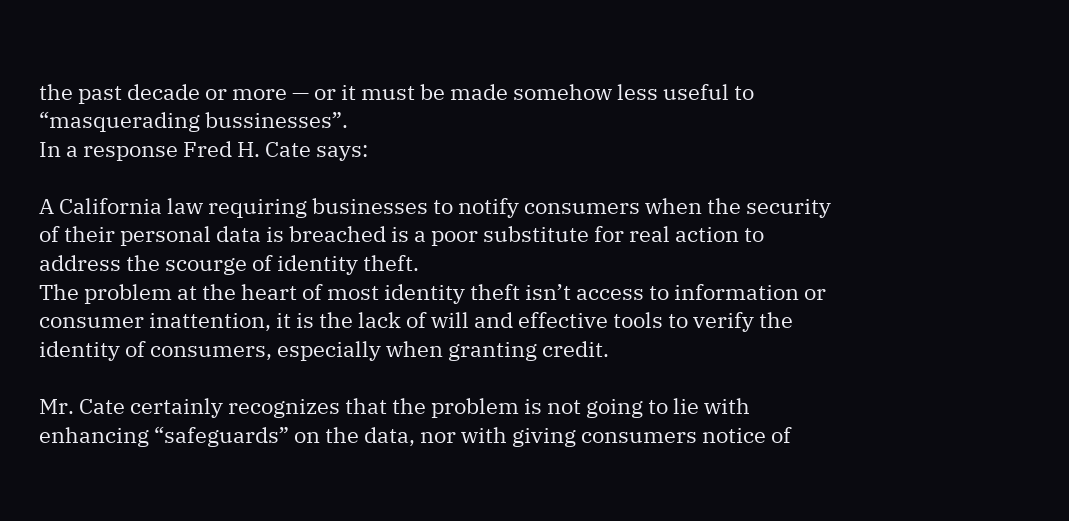the past decade or more — or it must be made somehow less useful to “masquerading bussinesses”.
In a response Fred H. Cate says:

A California law requiring businesses to notify consumers when the security of their personal data is breached is a poor substitute for real action to address the scourge of identity theft.
The problem at the heart of most identity theft isn’t access to information or consumer inattention, it is the lack of will and effective tools to verify the identity of consumers, especially when granting credit.

Mr. Cate certainly recognizes that the problem is not going to lie with enhancing “safeguards” on the data, nor with giving consumers notice of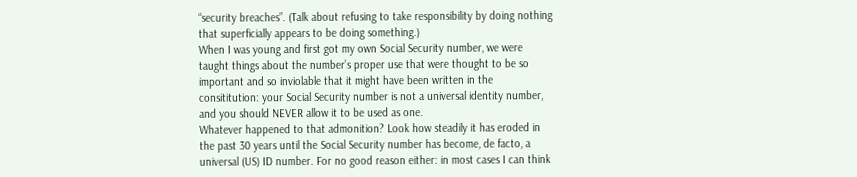“security breaches”. (Talk about refusing to take responsibility by doing nothing that superficially appears to be doing something.)
When I was young and first got my own Social Security number, we were taught things about the number’s proper use that were thought to be so important and so inviolable that it might have been written in the consititution: your Social Security number is not a universal identity number, and you should NEVER allow it to be used as one.
Whatever happened to that admonition? Look how steadily it has eroded in the past 30 years until the Social Security number has become, de facto, a universal (US) ID number. For no good reason either: in most cases I can think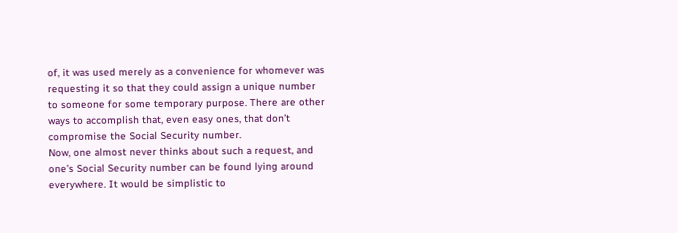of, it was used merely as a convenience for whomever was requesting it so that they could assign a unique number to someone for some temporary purpose. There are other ways to accomplish that, even easy ones, that don’t compromise the Social Security number.
Now, one almost never thinks about such a request, and one’s Social Security number can be found lying around everywhere. It would be simplistic to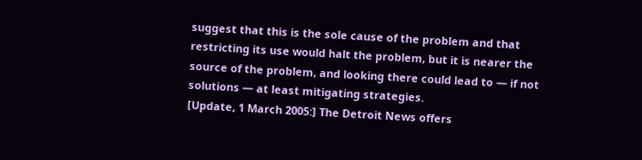suggest that this is the sole cause of the problem and that restricting its use would halt the problem, but it is nearer the source of the problem, and looking there could lead to — if not solutions — at least mitigating strategies.
[Update, 1 March 2005:] The Detroit News offers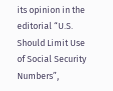its opinion in the editorial “U.S. Should Limit Use of Social Security Numbers”,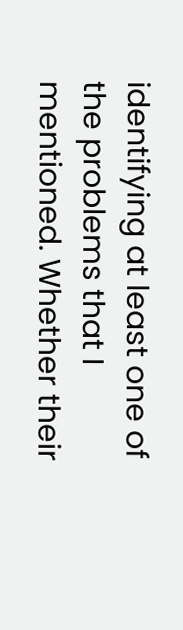identifying at least one of the problems that I mentioned. Whether their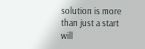solution is more than just a start will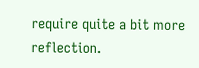require quite a bit more reflection.